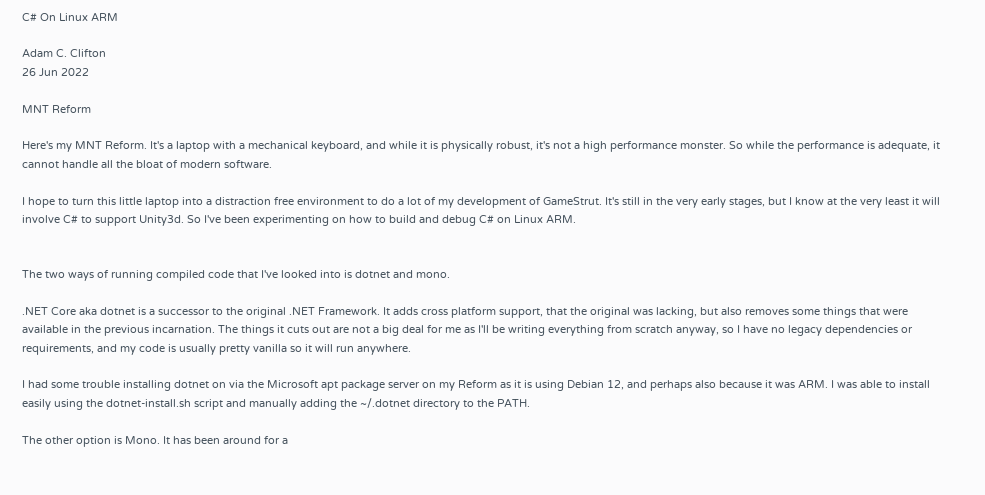C# On Linux ARM

Adam C. Clifton
26 Jun 2022

MNT Reform

Here's my MNT Reform. It's a laptop with a mechanical keyboard, and while it is physically robust, it's not a high performance monster. So while the performance is adequate, it cannot handle all the bloat of modern software.

I hope to turn this little laptop into a distraction free environment to do a lot of my development of GameStrut. It's still in the very early stages, but I know at the very least it will involve C# to support Unity3d. So I've been experimenting on how to build and debug C# on Linux ARM.


The two ways of running compiled code that I've looked into is dotnet and mono.

.NET Core aka dotnet is a successor to the original .NET Framework. It adds cross platform support, that the original was lacking, but also removes some things that were available in the previous incarnation. The things it cuts out are not a big deal for me as I'll be writing everything from scratch anyway, so I have no legacy dependencies or requirements, and my code is usually pretty vanilla so it will run anywhere.

I had some trouble installing dotnet on via the Microsoft apt package server on my Reform as it is using Debian 12, and perhaps also because it was ARM. I was able to install easily using the dotnet-install.sh script and manually adding the ~/.dotnet directory to the PATH.

The other option is Mono. It has been around for a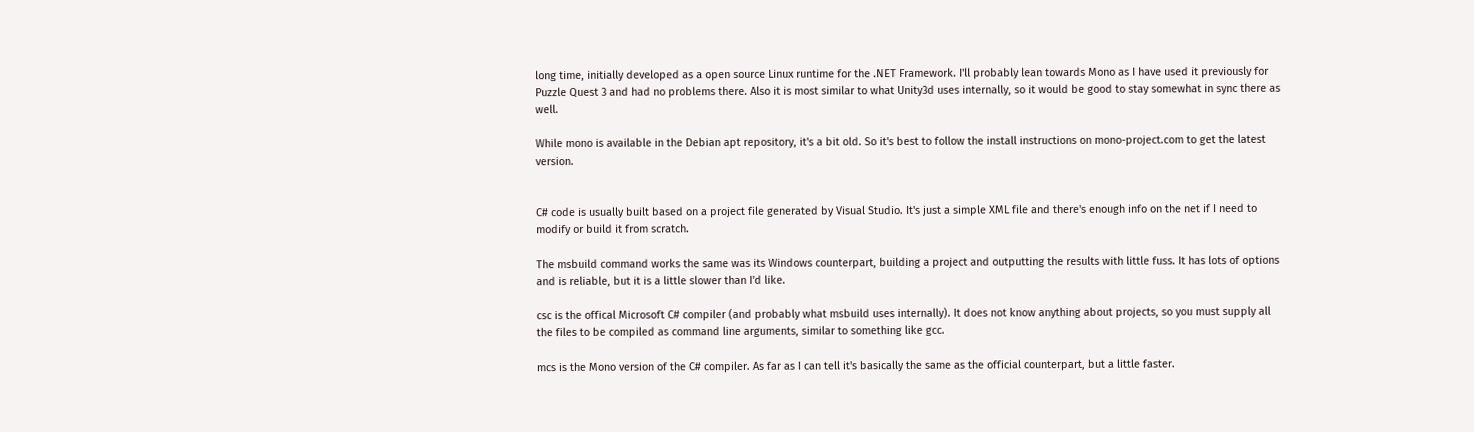long time, initially developed as a open source Linux runtime for the .NET Framework. I'll probably lean towards Mono as I have used it previously for Puzzle Quest 3 and had no problems there. Also it is most similar to what Unity3d uses internally, so it would be good to stay somewhat in sync there as well.

While mono is available in the Debian apt repository, it's a bit old. So it's best to follow the install instructions on mono-project.com to get the latest version.


C# code is usually built based on a project file generated by Visual Studio. It's just a simple XML file and there's enough info on the net if I need to modify or build it from scratch.

The msbuild command works the same was its Windows counterpart, building a project and outputting the results with little fuss. It has lots of options and is reliable, but it is a little slower than I'd like.

csc is the offical Microsoft C# compiler (and probably what msbuild uses internally). It does not know anything about projects, so you must supply all the files to be compiled as command line arguments, similar to something like gcc.

mcs is the Mono version of the C# compiler. As far as I can tell it's basically the same as the official counterpart, but a little faster.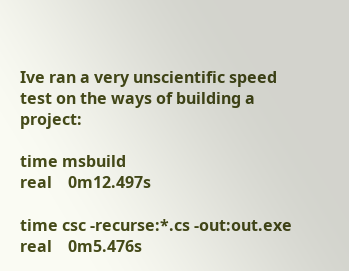Ive ran a very unscientific speed test on the ways of building a project:

time msbuild
real    0m12.497s

time csc -recurse:*.cs -out:out.exe
real    0m5.476s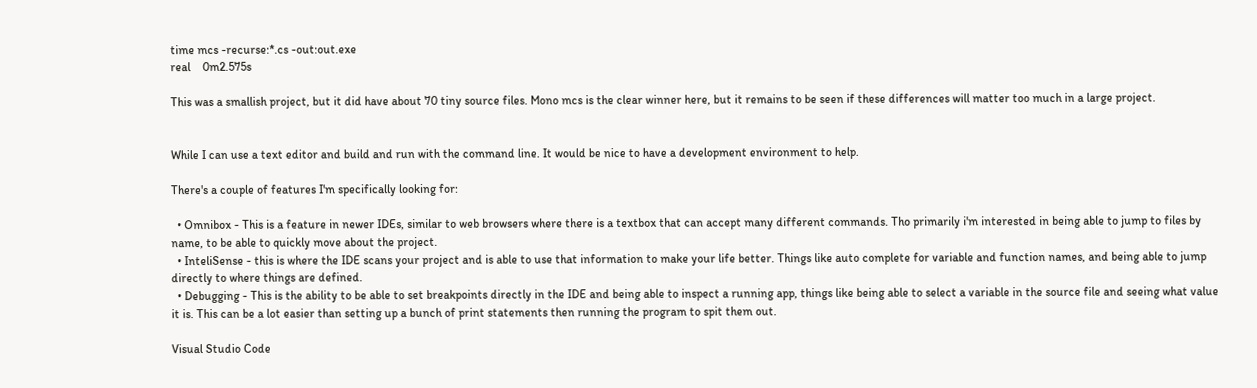time mcs -recurse:*.cs -out:out.exe
real    0m2.575s

This was a smallish project, but it did have about 70 tiny source files. Mono mcs is the clear winner here, but it remains to be seen if these differences will matter too much in a large project.


While I can use a text editor and build and run with the command line. It would be nice to have a development environment to help.

There's a couple of features I'm specifically looking for:

  • Omnibox - This is a feature in newer IDEs, similar to web browsers where there is a textbox that can accept many different commands. Tho primarily i'm interested in being able to jump to files by name, to be able to quickly move about the project.
  • InteliSense - this is where the IDE scans your project and is able to use that information to make your life better. Things like auto complete for variable and function names, and being able to jump directly to where things are defined.
  • Debugging - This is the ability to be able to set breakpoints directly in the IDE and being able to inspect a running app, things like being able to select a variable in the source file and seeing what value it is. This can be a lot easier than setting up a bunch of print statements then running the program to spit them out.

Visual Studio Code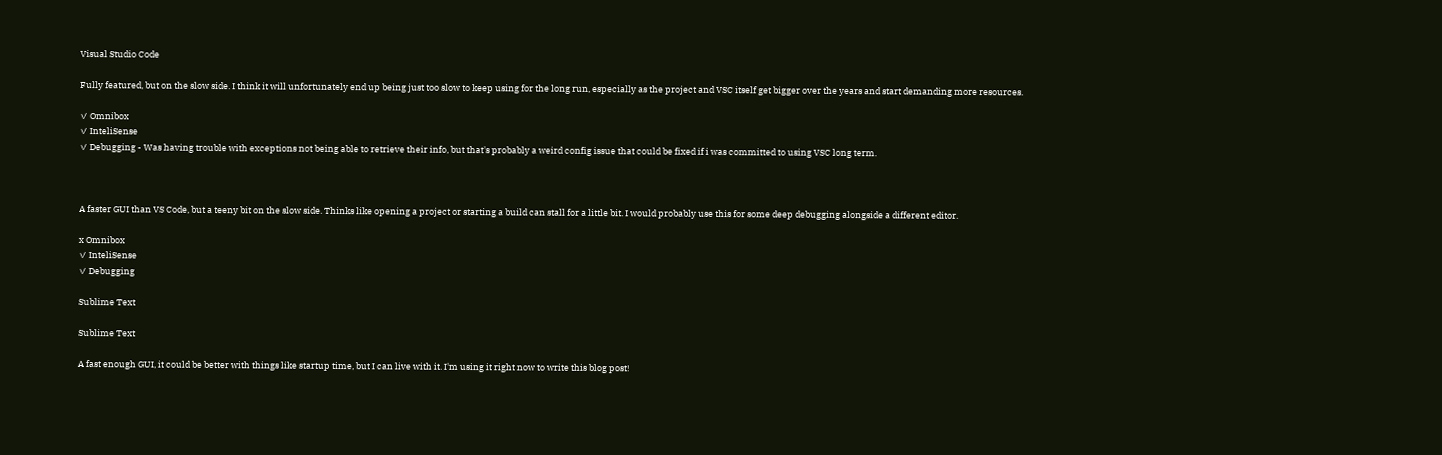Visual Studio Code

Fully featured, but on the slow side. I think it will unfortunately end up being just too slow to keep using for the long run, especially as the project and VSC itself get bigger over the years and start demanding more resources.

✓ Omnibox
✓ InteliSense
✓ Debugging - Was having trouble with exceptions not being able to retrieve their info, but that's probably a weird config issue that could be fixed if i was committed to using VSC long term.



A faster GUI than VS Code, but a teeny bit on the slow side. Thinks like opening a project or starting a build can stall for a little bit. I would probably use this for some deep debugging alongside a different editor.

x Omnibox
✓ InteliSense
✓ Debugging

Sublime Text

Sublime Text

A fast enough GUI, it could be better with things like startup time, but I can live with it. I'm using it right now to write this blog post!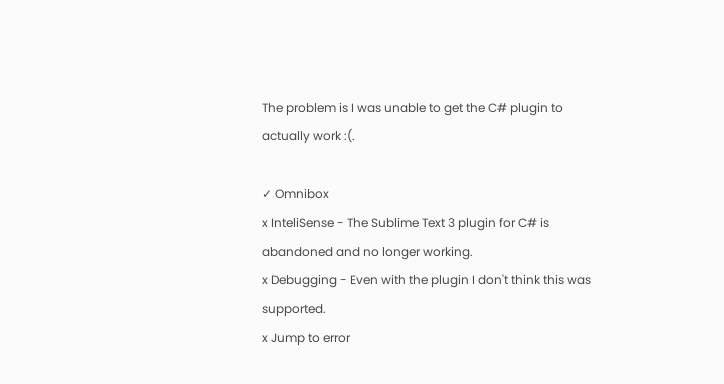The problem is I was unable to get the C# plugin to actually work :(.

✓ Omnibox
x InteliSense - The Sublime Text 3 plugin for C# is abandoned and no longer working.
x Debugging - Even with the plugin I don't think this was supported.
x Jump to error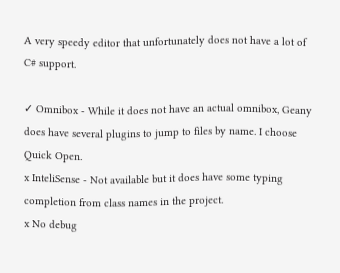A very speedy editor that unfortunately does not have a lot of C# support.

✓ Omnibox - While it does not have an actual omnibox, Geany does have several plugins to jump to files by name. I choose Quick Open.
x InteliSense - Not available but it does have some typing completion from class names in the project.
x No debug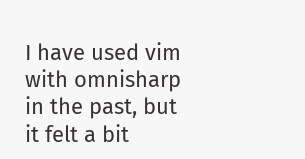I have used vim with omnisharp in the past, but it felt a bit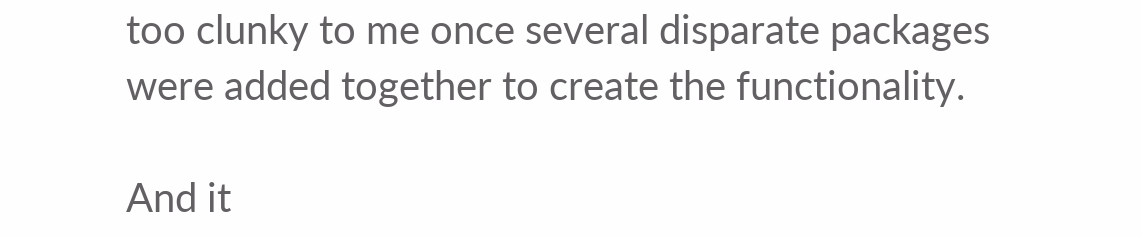too clunky to me once several disparate packages were added together to create the functionality.

And it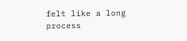felt like a long process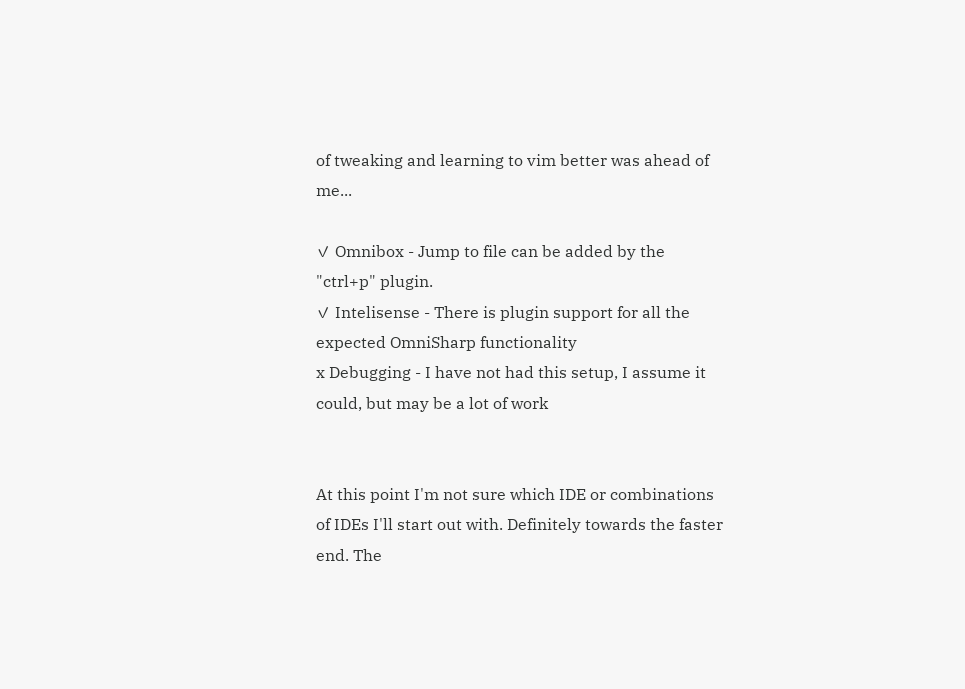of tweaking and learning to vim better was ahead of me...

✓ Omnibox - Jump to file can be added by the "ctrl+p" plugin.
✓ Intelisense - There is plugin support for all the expected OmniSharp functionality
x Debugging - I have not had this setup, I assume it could, but may be a lot of work


At this point I'm not sure which IDE or combinations of IDEs I'll start out with. Definitely towards the faster end. The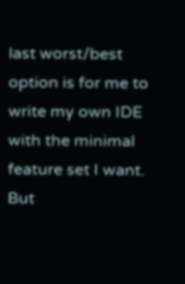last worst/best option is for me to write my own IDE with the minimal feature set I want. But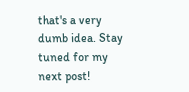that's a very dumb idea. Stay tuned for my next post!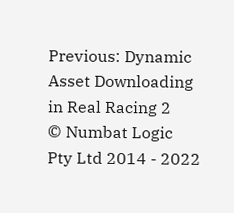Previous: Dynamic Asset Downloading in Real Racing 2
© Numbat Logic Pty Ltd 2014 - 2022